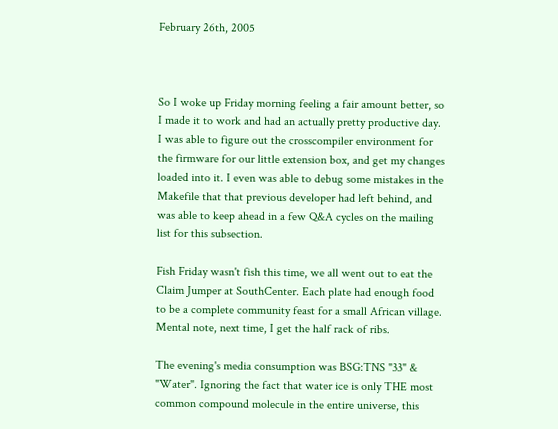February 26th, 2005



So I woke up Friday morning feeling a fair amount better, so I made it to work and had an actually pretty productive day. I was able to figure out the crosscompiler environment for the firmware for our little extension box, and get my changes loaded into it. I even was able to debug some mistakes in the Makefile that that previous developer had left behind, and was able to keep ahead in a few Q&A cycles on the mailing list for this subsection.

Fish Friday wasn't fish this time, we all went out to eat the Claim Jumper at SouthCenter. Each plate had enough food to be a complete community feast for a small African village. Mental note, next time, I get the half rack of ribs.

The evening's media consumption was BSG:TNS "33" & "Water". Ignoring the fact that water ice is only THE most common compound molecule in the entire universe, this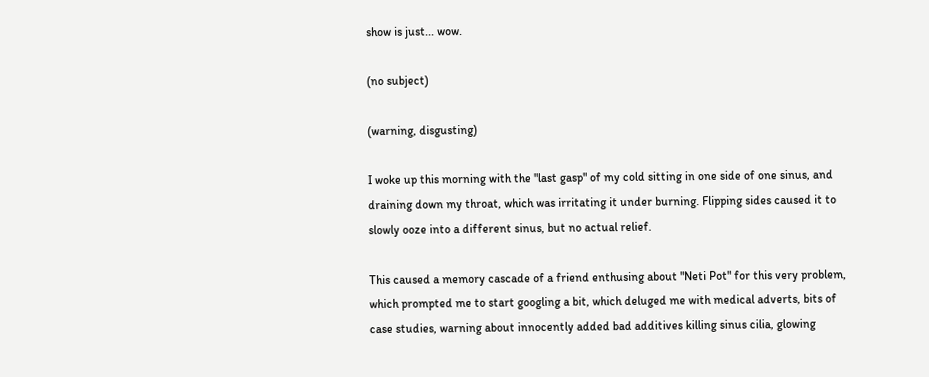show is just... wow.

(no subject)

(warning, disgusting)

I woke up this morning with the "last gasp" of my cold sitting in one side of one sinus, and draining down my throat, which was irritating it under burning. Flipping sides caused it to slowly ooze into a different sinus, but no actual relief.

This caused a memory cascade of a friend enthusing about "Neti Pot" for this very problem, which prompted me to start googling a bit, which deluged me with medical adverts, bits of case studies, warning about innocently added bad additives killing sinus cilia, glowing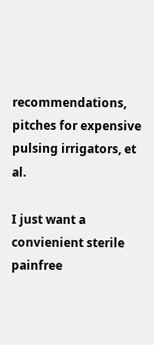recommendations, pitches for expensive pulsing irrigators, et al.

I just want a convienient sterile painfree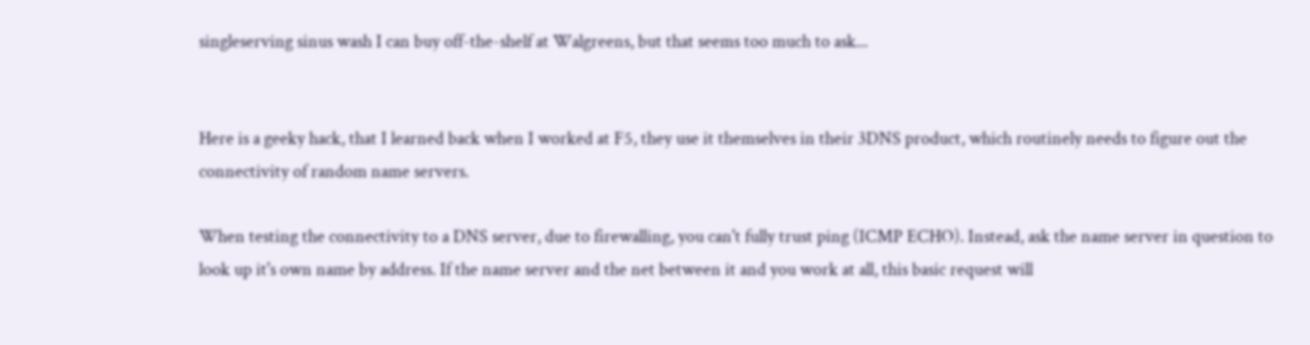singleserving sinus wash I can buy off-the-shelf at Walgreens, but that seems too much to ask...


Here is a geeky hack, that I learned back when I worked at F5, they use it themselves in their 3DNS product, which routinely needs to figure out the connectivity of random name servers.

When testing the connectivity to a DNS server, due to firewalling, you can't fully trust ping (ICMP ECHO). Instead, ask the name server in question to look up it's own name by address. If the name server and the net between it and you work at all, this basic request will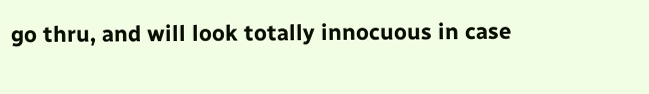go thru, and will look totally innocuous in case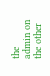the admin on the other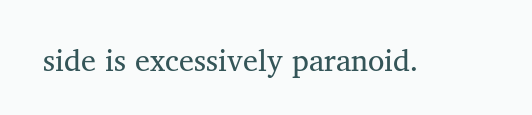side is excessively paranoid.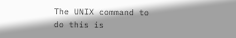The UNIX command to do this is